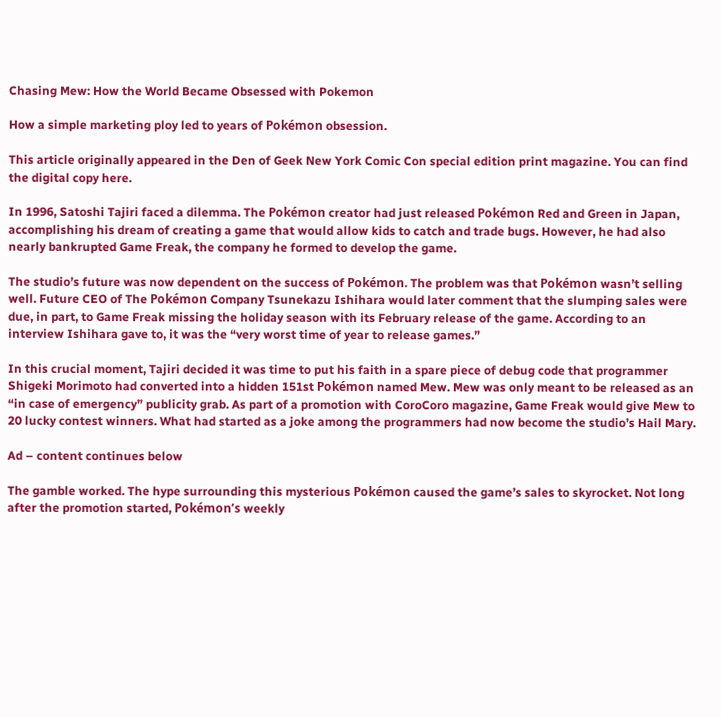Chasing Mew: How the World Became Obsessed with Pokemon

How a simple marketing ploy led to years of Pokémon obsession.

This article originally appeared in the Den of Geek New York Comic Con special edition print magazine. You can find the digital copy here.

In 1996, Satoshi Tajiri faced a dilemma. The Pokémon creator had just released Pokémon Red and Green in Japan, accomplishing his dream of creating a game that would allow kids to catch and trade bugs. However, he had also nearly bankrupted Game Freak, the company he formed to develop the game.

The studio’s future was now dependent on the success of Pokémon. The problem was that Pokémon wasn’t selling well. Future CEO of The Pokémon Company Tsunekazu Ishihara would later comment that the slumping sales were due, in part, to Game Freak missing the holiday season with its February release of the game. According to an interview Ishihara gave to, it was the “very worst time of year to release games.”

In this crucial moment, Tajiri decided it was time to put his faith in a spare piece of debug code that programmer Shigeki Morimoto had converted into a hidden 151st Pokémon named Mew. Mew was only meant to be released as an “in case of emergency” publicity grab. As part of a promotion with CoroCoro magazine, Game Freak would give Mew to 20 lucky contest winners. What had started as a joke among the programmers had now become the studio’s Hail Mary.

Ad – content continues below

The gamble worked. The hype surrounding this mysterious Pokémon caused the game’s sales to skyrocket. Not long after the promotion started, Pokémon’s weekly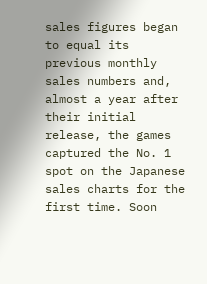sales figures began to equal its previous monthly sales numbers and, almost a year after their initial release, the games captured the No. 1 spot on the Japanese sales charts for the first time. Soon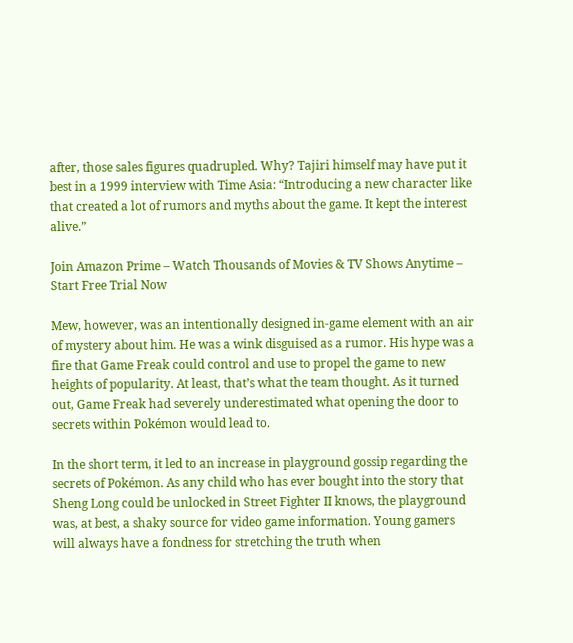after, those sales figures quadrupled. Why? Tajiri himself may have put it best in a 1999 interview with Time Asia: “Introducing a new character like that created a lot of rumors and myths about the game. It kept the interest alive.”

Join Amazon Prime – Watch Thousands of Movies & TV Shows Anytime – Start Free Trial Now

Mew, however, was an intentionally designed in-game element with an air of mystery about him. He was a wink disguised as a rumor. His hype was a fire that Game Freak could control and use to propel the game to new heights of popularity. At least, that’s what the team thought. As it turned out, Game Freak had severely underestimated what opening the door to secrets within Pokémon would lead to.

In the short term, it led to an increase in playground gossip regarding the secrets of Pokémon. As any child who has ever bought into the story that Sheng Long could be unlocked in Street Fighter II knows, the playground was, at best, a shaky source for video game information. Young gamers will always have a fondness for stretching the truth when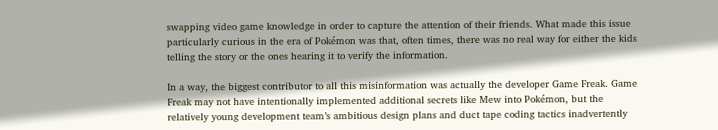swapping video game knowledge in order to capture the attention of their friends. What made this issue particularly curious in the era of Pokémon was that, often times, there was no real way for either the kids telling the story or the ones hearing it to verify the information.

In a way, the biggest contributor to all this misinformation was actually the developer Game Freak. Game Freak may not have intentionally implemented additional secrets like Mew into Pokémon, but the relatively young development team’s ambitious design plans and duct tape coding tactics inadvertently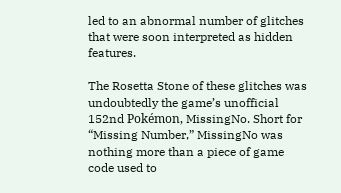led to an abnormal number of glitches that were soon interpreted as hidden features.

The Rosetta Stone of these glitches was undoubtedly the game’s unofficial 152nd Pokémon, MissingNo. Short for “Missing Number,” MissingNo was nothing more than a piece of game code used to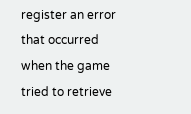register an error that occurred when the game tried to retrieve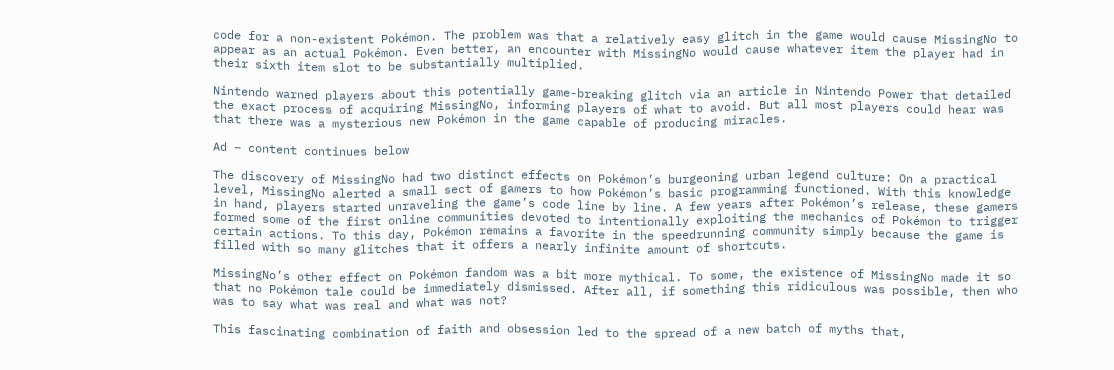code for a non-existent Pokémon. The problem was that a relatively easy glitch in the game would cause MissingNo to appear as an actual Pokémon. Even better, an encounter with MissingNo would cause whatever item the player had in their sixth item slot to be substantially multiplied.

Nintendo warned players about this potentially game-breaking glitch via an article in Nintendo Power that detailed the exact process of acquiring MissingNo, informing players of what to avoid. But all most players could hear was that there was a mysterious new Pokémon in the game capable of producing miracles.

Ad – content continues below

The discovery of MissingNo had two distinct effects on Pokémon’s burgeoning urban legend culture: On a practical level, MissingNo alerted a small sect of gamers to how Pokémon’s basic programming functioned. With this knowledge in hand, players started unraveling the game’s code line by line. A few years after Pokémon’s release, these gamers formed some of the first online communities devoted to intentionally exploiting the mechanics of Pokémon to trigger certain actions. To this day, Pokémon remains a favorite in the speedrunning community simply because the game is filled with so many glitches that it offers a nearly infinite amount of shortcuts.

MissingNo’s other effect on Pokémon fandom was a bit more mythical. To some, the existence of MissingNo made it so that no Pokémon tale could be immediately dismissed. After all, if something this ridiculous was possible, then who was to say what was real and what was not?

This fascinating combination of faith and obsession led to the spread of a new batch of myths that,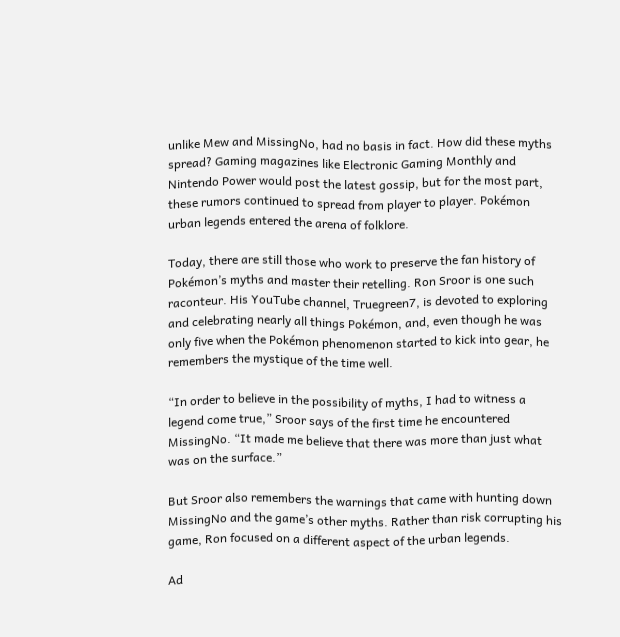unlike Mew and MissingNo, had no basis in fact. How did these myths spread? Gaming magazines like Electronic Gaming Monthly and Nintendo Power would post the latest gossip, but for the most part, these rumors continued to spread from player to player. Pokémon urban legends entered the arena of folklore.

Today, there are still those who work to preserve the fan history of Pokémon’s myths and master their retelling. Ron Sroor is one such raconteur. His YouTube channel, Truegreen7, is devoted to exploring and celebrating nearly all things Pokémon, and, even though he was only five when the Pokémon phenomenon started to kick into gear, he remembers the mystique of the time well.

“In order to believe in the possibility of myths, I had to witness a legend come true,” Sroor says of the first time he encountered MissingNo. “It made me believe that there was more than just what was on the surface.”

But Sroor also remembers the warnings that came with hunting down MissingNo and the game’s other myths. Rather than risk corrupting his game, Ron focused on a different aspect of the urban legends.

Ad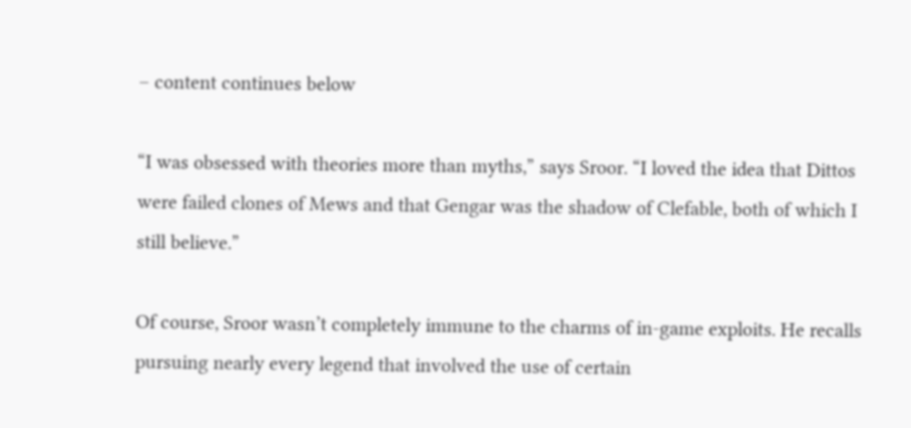– content continues below

“I was obsessed with theories more than myths,” says Sroor. “I loved the idea that Dittos were failed clones of Mews and that Gengar was the shadow of Clefable, both of which I still believe.”

Of course, Sroor wasn’t completely immune to the charms of in-game exploits. He recalls pursuing nearly every legend that involved the use of certain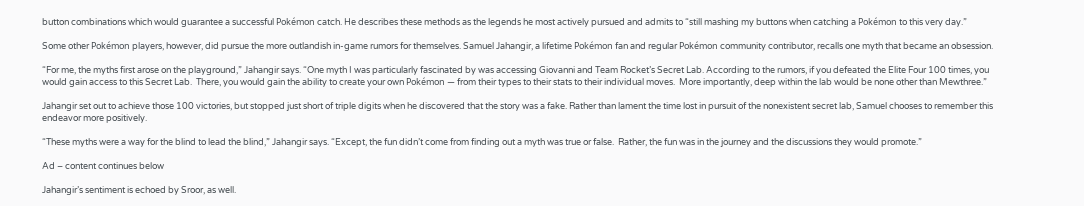button combinations which would guarantee a successful Pokémon catch. He describes these methods as the legends he most actively pursued and admits to “still mashing my buttons when catching a Pokémon to this very day.”

Some other Pokémon players, however, did pursue the more outlandish in-game rumors for themselves. Samuel Jahangir, a lifetime Pokémon fan and regular Pokémon community contributor, recalls one myth that became an obsession.

“For me, the myths first arose on the playground,” Jahangir says. “One myth I was particularly fascinated by was accessing Giovanni and Team Rocket’s Secret Lab. According to the rumors, if you defeated the Elite Four 100 times, you would gain access to this Secret Lab.  There, you would gain the ability to create your own Pokémon — from their types to their stats to their individual moves.  More importantly, deep within the lab would be none other than Mewthree.”

Jahangir set out to achieve those 100 victories, but stopped just short of triple digits when he discovered that the story was a fake. Rather than lament the time lost in pursuit of the nonexistent secret lab, Samuel chooses to remember this endeavor more positively.

“These myths were a way for the blind to lead the blind,” Jahangir says. “Except, the fun didn’t come from finding out a myth was true or false.  Rather, the fun was in the journey and the discussions they would promote.”

Ad – content continues below

Jahangir’s sentiment is echoed by Sroor, as well.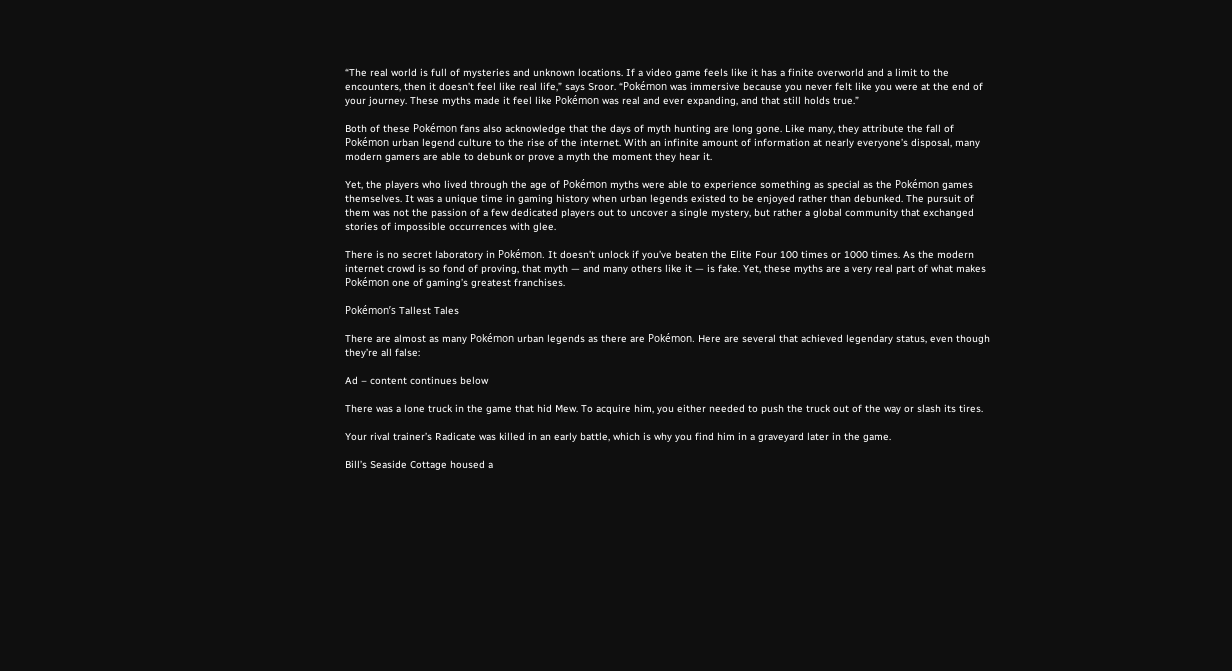“The real world is full of mysteries and unknown locations. If a video game feels like it has a finite overworld and a limit to the encounters, then it doesn’t feel like real life,” says Sroor. “Pokémon was immersive because you never felt like you were at the end of your journey. These myths made it feel like Pokémon was real and ever expanding, and that still holds true.”

Both of these Pokémon fans also acknowledge that the days of myth hunting are long gone. Like many, they attribute the fall of Pokémon urban legend culture to the rise of the internet. With an infinite amount of information at nearly everyone’s disposal, many modern gamers are able to debunk or prove a myth the moment they hear it.

Yet, the players who lived through the age of Pokémon myths were able to experience something as special as the Pokémon games themselves. It was a unique time in gaming history when urban legends existed to be enjoyed rather than debunked. The pursuit of them was not the passion of a few dedicated players out to uncover a single mystery, but rather a global community that exchanged stories of impossible occurrences with glee.

There is no secret laboratory in Pokémon. It doesn’t unlock if you’ve beaten the Elite Four 100 times or 1000 times. As the modern internet crowd is so fond of proving, that myth — and many others like it — is fake. Yet, these myths are a very real part of what makes Pokémon one of gaming’s greatest franchises.

Pokémon’s Tallest Tales

There are almost as many Pokémon urban legends as there are Pokémon. Here are several that achieved legendary status, even though they’re all false:

Ad – content continues below

There was a lone truck in the game that hid Mew. To acquire him, you either needed to push the truck out of the way or slash its tires.

Your rival trainer’s Radicate was killed in an early battle, which is why you find him in a graveyard later in the game.

Bill’s Seaside Cottage housed a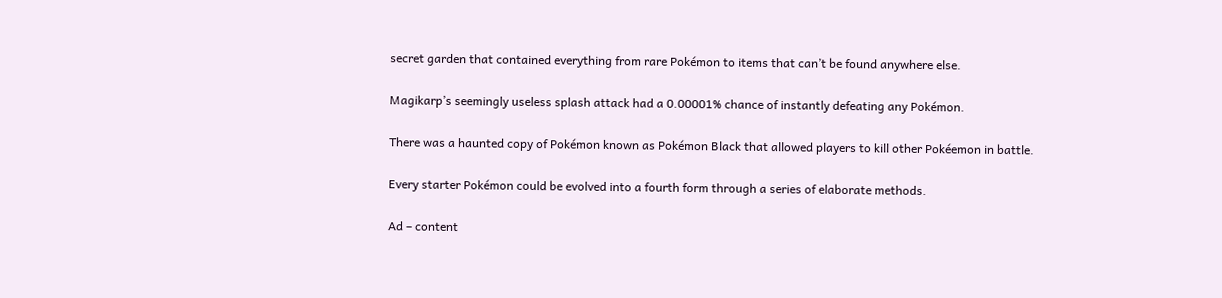secret garden that contained everything from rare Pokémon to items that can’t be found anywhere else.

Magikarp’s seemingly useless splash attack had a 0.00001% chance of instantly defeating any Pokémon.

There was a haunted copy of Pokémon known as Pokémon Black that allowed players to kill other Pokéemon in battle.

Every starter Pokémon could be evolved into a fourth form through a series of elaborate methods.

Ad – content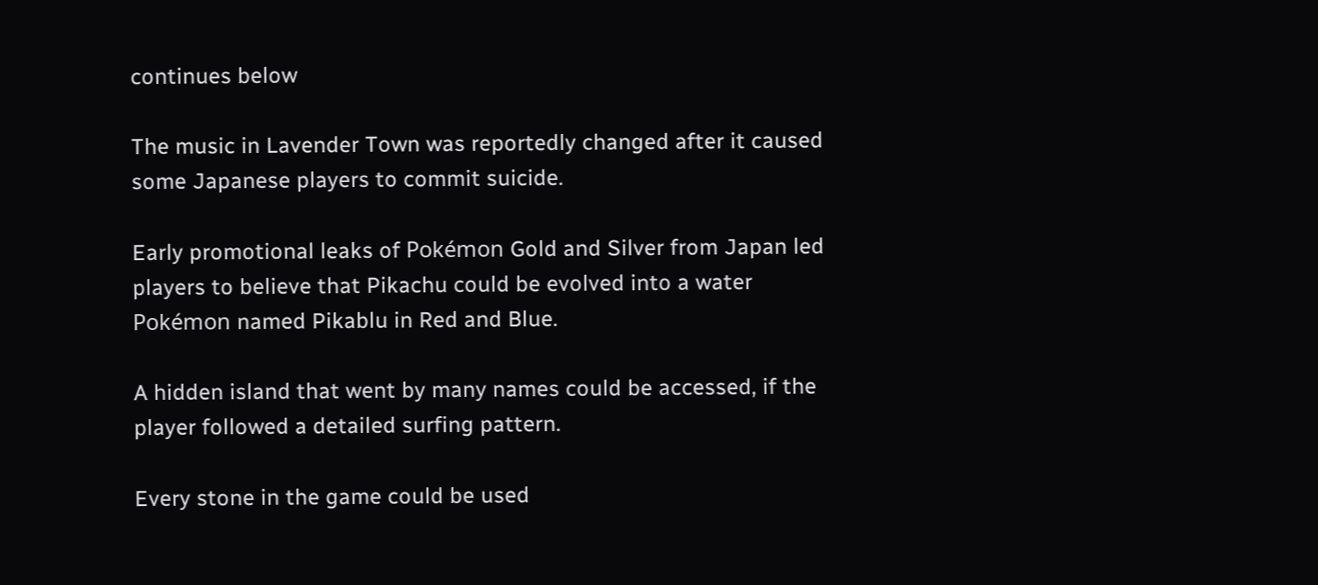continues below

The music in Lavender Town was reportedly changed after it caused some Japanese players to commit suicide.

Early promotional leaks of Pokémon Gold and Silver from Japan led players to believe that Pikachu could be evolved into a water Pokémon named Pikablu in Red and Blue.

A hidden island that went by many names could be accessed, if the player followed a detailed surfing pattern.

Every stone in the game could be used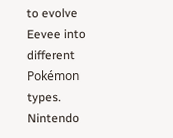to evolve Eevee into different Pokémon types. Nintendo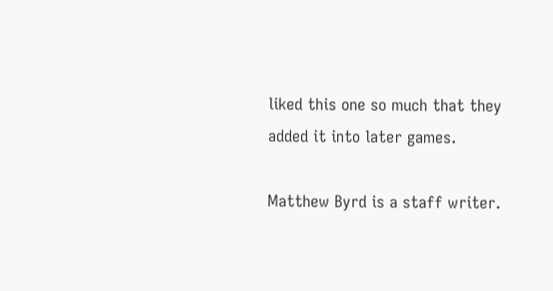liked this one so much that they added it into later games.

Matthew Byrd is a staff writer.